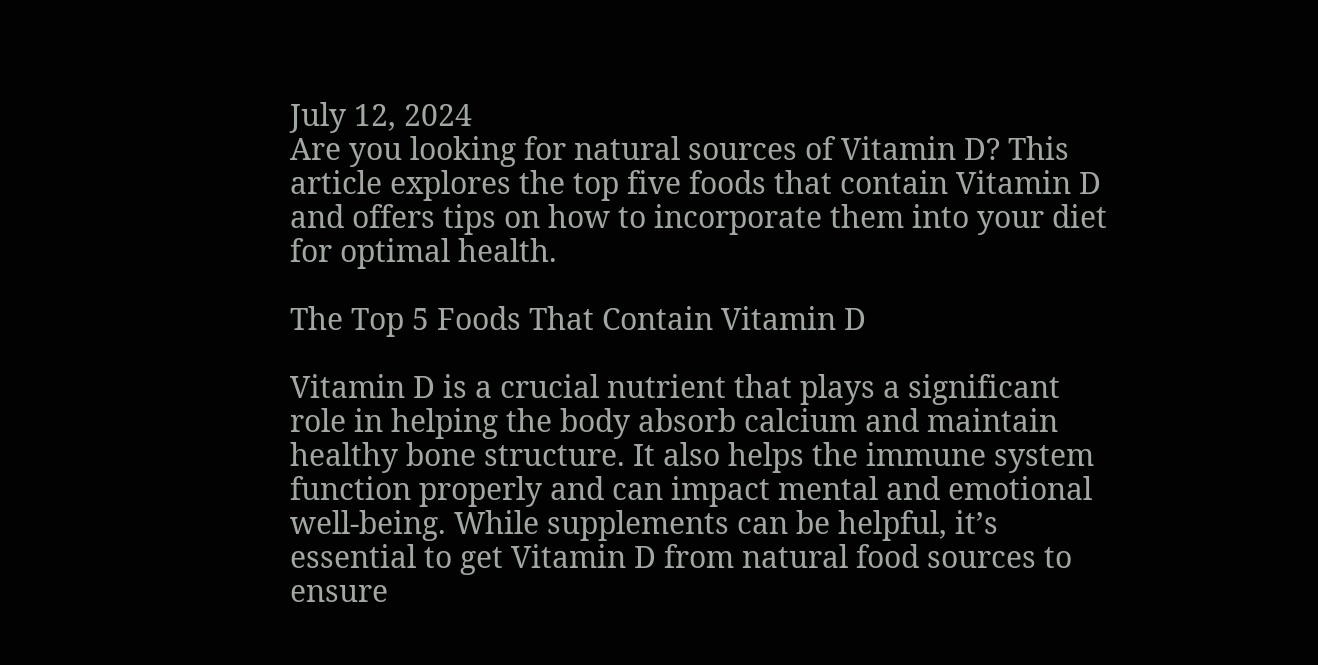July 12, 2024
Are you looking for natural sources of Vitamin D? This article explores the top five foods that contain Vitamin D and offers tips on how to incorporate them into your diet for optimal health.

The Top 5 Foods That Contain Vitamin D

Vitamin D is a crucial nutrient that plays a significant role in helping the body absorb calcium and maintain healthy bone structure. It also helps the immune system function properly and can impact mental and emotional well-being. While supplements can be helpful, it’s essential to get Vitamin D from natural food sources to ensure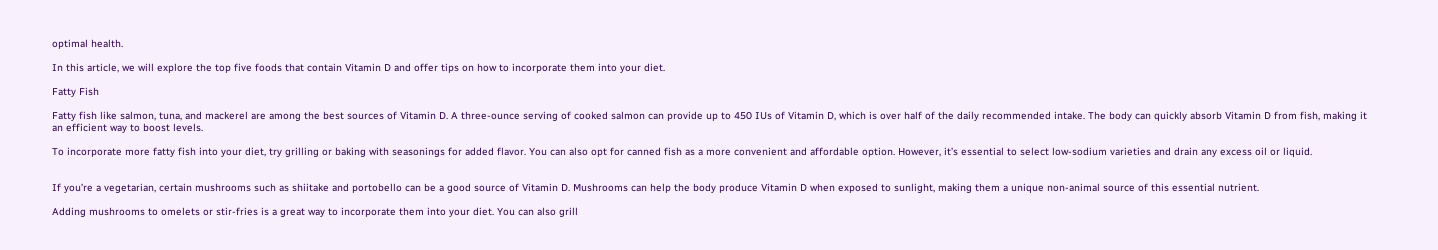optimal health.

In this article, we will explore the top five foods that contain Vitamin D and offer tips on how to incorporate them into your diet.

Fatty Fish

Fatty fish like salmon, tuna, and mackerel are among the best sources of Vitamin D. A three-ounce serving of cooked salmon can provide up to 450 IUs of Vitamin D, which is over half of the daily recommended intake. The body can quickly absorb Vitamin D from fish, making it an efficient way to boost levels.

To incorporate more fatty fish into your diet, try grilling or baking with seasonings for added flavor. You can also opt for canned fish as a more convenient and affordable option. However, it’s essential to select low-sodium varieties and drain any excess oil or liquid.


If you’re a vegetarian, certain mushrooms such as shiitake and portobello can be a good source of Vitamin D. Mushrooms can help the body produce Vitamin D when exposed to sunlight, making them a unique non-animal source of this essential nutrient.

Adding mushrooms to omelets or stir-fries is a great way to incorporate them into your diet. You can also grill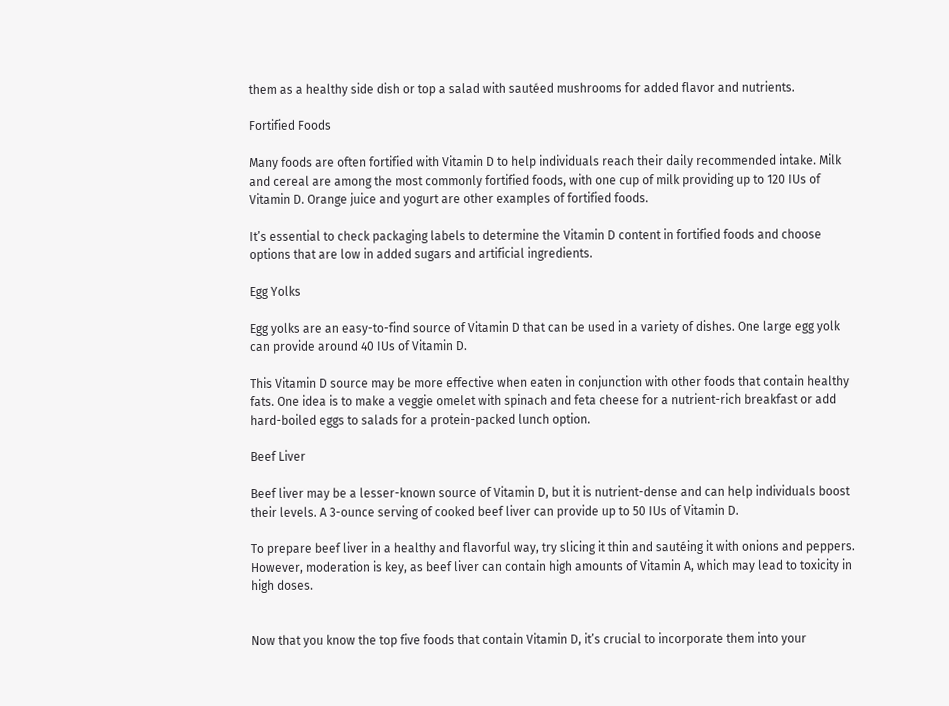them as a healthy side dish or top a salad with sautéed mushrooms for added flavor and nutrients.

Fortified Foods

Many foods are often fortified with Vitamin D to help individuals reach their daily recommended intake. Milk and cereal are among the most commonly fortified foods, with one cup of milk providing up to 120 IUs of Vitamin D. Orange juice and yogurt are other examples of fortified foods.

It’s essential to check packaging labels to determine the Vitamin D content in fortified foods and choose options that are low in added sugars and artificial ingredients.

Egg Yolks

Egg yolks are an easy-to-find source of Vitamin D that can be used in a variety of dishes. One large egg yolk can provide around 40 IUs of Vitamin D.

This Vitamin D source may be more effective when eaten in conjunction with other foods that contain healthy fats. One idea is to make a veggie omelet with spinach and feta cheese for a nutrient-rich breakfast or add hard-boiled eggs to salads for a protein-packed lunch option.

Beef Liver

Beef liver may be a lesser-known source of Vitamin D, but it is nutrient-dense and can help individuals boost their levels. A 3-ounce serving of cooked beef liver can provide up to 50 IUs of Vitamin D.

To prepare beef liver in a healthy and flavorful way, try slicing it thin and sautéing it with onions and peppers. However, moderation is key, as beef liver can contain high amounts of Vitamin A, which may lead to toxicity in high doses.


Now that you know the top five foods that contain Vitamin D, it’s crucial to incorporate them into your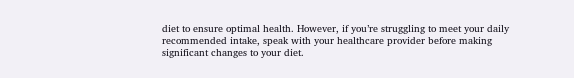diet to ensure optimal health. However, if you’re struggling to meet your daily recommended intake, speak with your healthcare provider before making significant changes to your diet.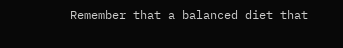Remember that a balanced diet that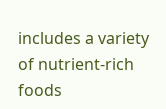includes a variety of nutrient-rich foods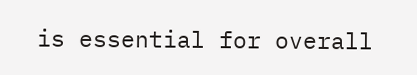is essential for overall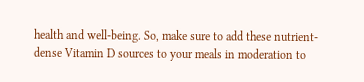health and well-being. So, make sure to add these nutrient-dense Vitamin D sources to your meals in moderation to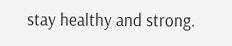stay healthy and strong.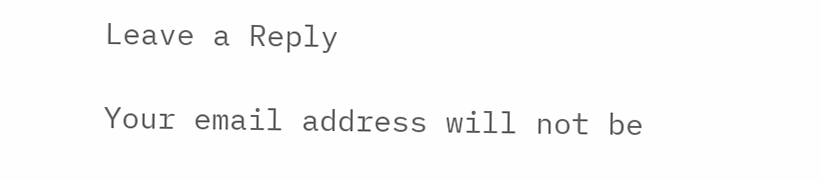Leave a Reply

Your email address will not be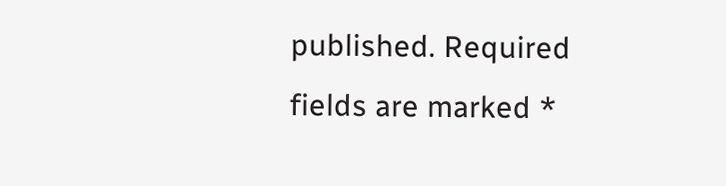published. Required fields are marked *